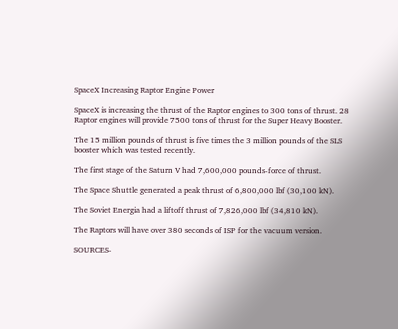SpaceX Increasing Raptor Engine Power

SpaceX is increasing the thrust of the Raptor engines to 300 tons of thrust. 28 Raptor engines will provide 7500 tons of thrust for the Super Heavy Booster.

The 15 million pounds of thrust is five times the 3 million pounds of the SLS booster which was tested recently.

The first stage of the Saturn V had 7,600,000 pounds-force of thrust.

The Space Shuttle generated a peak thrust of 6,800,000 lbf (30,100 kN).

The Soviet Energia had a liftoff thrust of 7,826,000 lbf (34,810 kN).

The Raptors will have over 380 seconds of ISP for the vacuum version.

SOURCES-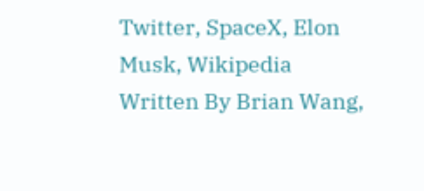Twitter, SpaceX, Elon Musk, Wikipedia
Written By Brian Wang,